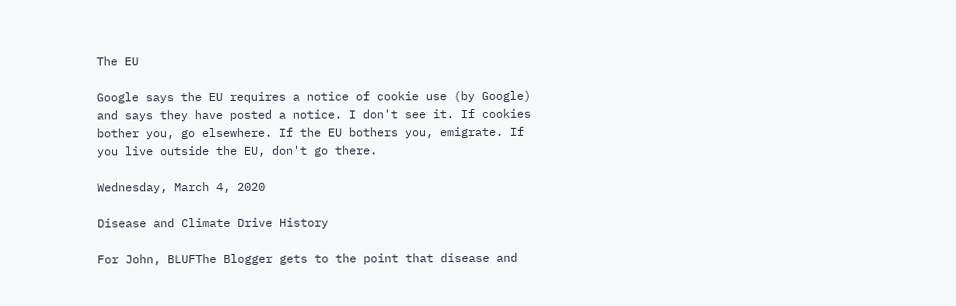The EU

Google says the EU requires a notice of cookie use (by Google) and says they have posted a notice. I don't see it. If cookies bother you, go elsewhere. If the EU bothers you, emigrate. If you live outside the EU, don't go there.

Wednesday, March 4, 2020

Disease and Climate Drive History

For John, BLUFThe Blogger gets to the point that disease and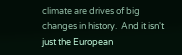climate are drives of big changes in history.  And it isn't just the European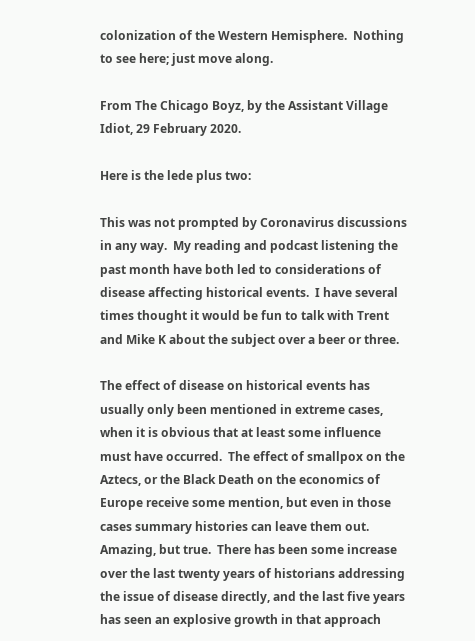colonization of the Western Hemisphere.  Nothing to see here; just move along.

From The Chicago Boyz, by the Assistant Village Idiot, 29 February 2020.

Here is the lede plus two:

This was not prompted by Coronavirus discussions in any way.  My reading and podcast listening the past month have both led to considerations of disease affecting historical events.  I have several times thought it would be fun to talk with Trent and Mike K about the subject over a beer or three.

The effect of disease on historical events has usually only been mentioned in extreme cases, when it is obvious that at least some influence must have occurred.  The effect of smallpox on the Aztecs, or the Black Death on the economics of Europe receive some mention, but even in those cases summary histories can leave them out.  Amazing, but true.  There has been some increase over the last twenty years of historians addressing the issue of disease directly, and the last five years has seen an explosive growth in that approach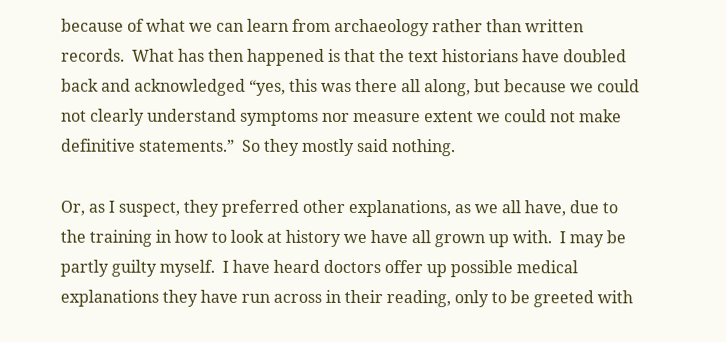because of what we can learn from archaeology rather than written records.  What has then happened is that the text historians have doubled back and acknowledged “yes, this was there all along, but because we could not clearly understand symptoms nor measure extent we could not make definitive statements.”  So they mostly said nothing.

Or, as I suspect, they preferred other explanations, as we all have, due to the training in how to look at history we have all grown up with.  I may be partly guilty myself.  I have heard doctors offer up possible medical explanations they have run across in their reading, only to be greeted with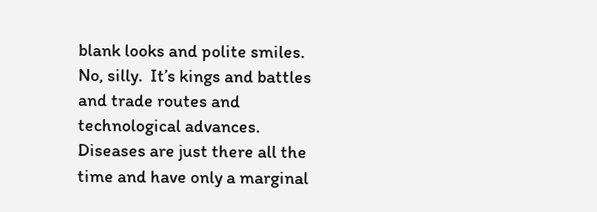blank looks and polite smiles.  No, silly.  It’s kings and battles and trade routes and technological advances.  Diseases are just there all the time and have only a marginal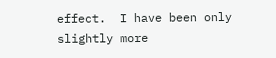effect.  I have been only slightly more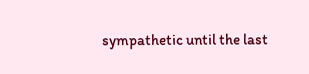sympathetic until the last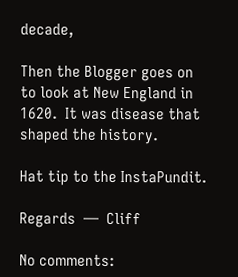decade,

Then the Blogger goes on to look at New England in 1620.  It was disease that shaped the history.

Hat tip to the InstaPundit.

Regards  —  Cliff

No comments: